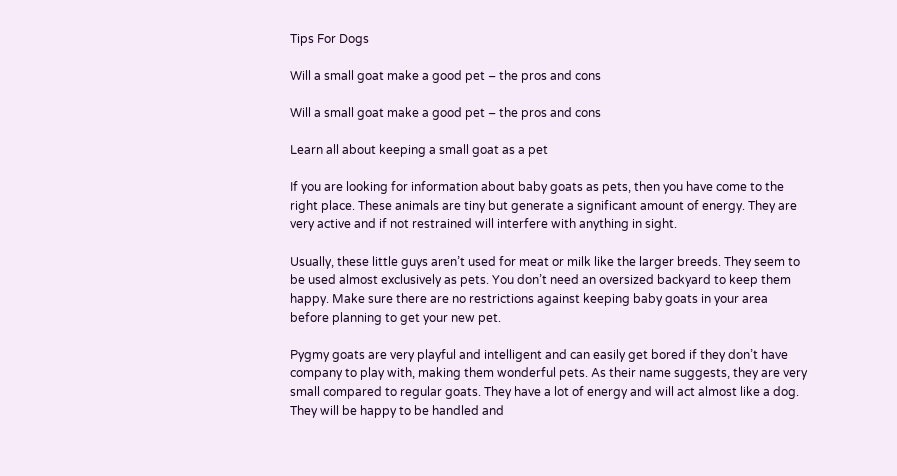Tips For Dogs

Will a small goat make a good pet – the pros and cons

Will a small goat make a good pet – the pros and cons

Learn all about keeping a small goat as a pet

If you are looking for information about baby goats as pets, then you have come to the right place. These animals are tiny but generate a significant amount of energy. They are very active and if not restrained will interfere with anything in sight.

Usually, these little guys aren’t used for meat or milk like the larger breeds. They seem to be used almost exclusively as pets. You don’t need an oversized backyard to keep them happy. Make sure there are no restrictions against keeping baby goats in your area before planning to get your new pet.

Pygmy goats are very playful and intelligent and can easily get bored if they don’t have company to play with, making them wonderful pets. As their name suggests, they are very small compared to regular goats. They have a lot of energy and will act almost like a dog. They will be happy to be handled and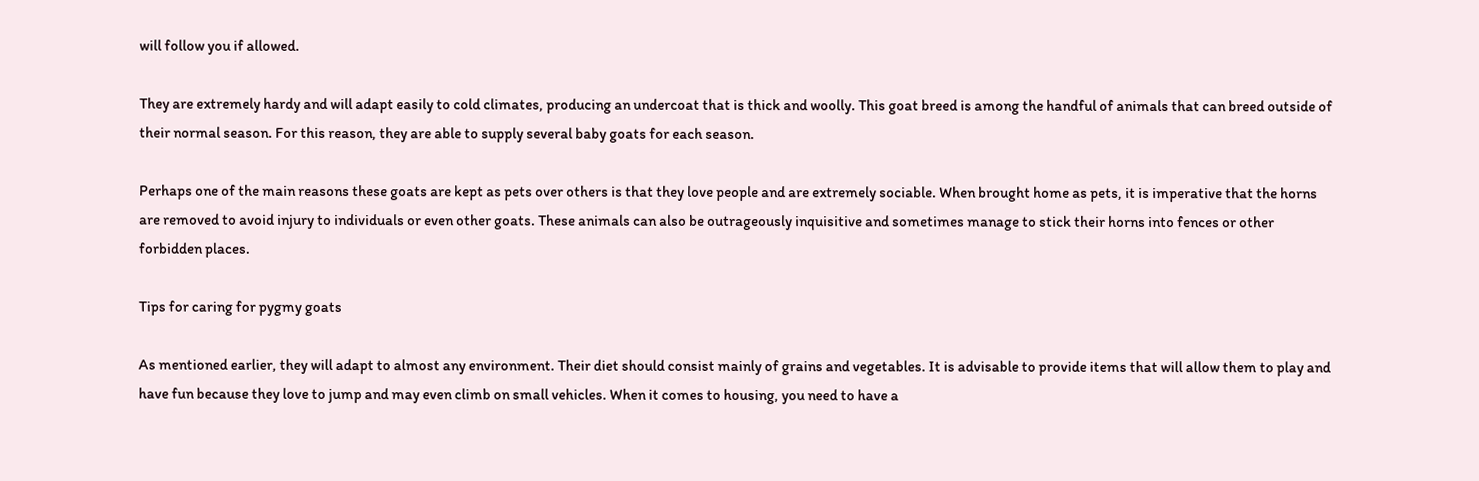will follow you if allowed.

They are extremely hardy and will adapt easily to cold climates, producing an undercoat that is thick and woolly. This goat breed is among the handful of animals that can breed outside of their normal season. For this reason, they are able to supply several baby goats for each season.

Perhaps one of the main reasons these goats are kept as pets over others is that they love people and are extremely sociable. When brought home as pets, it is imperative that the horns are removed to avoid injury to individuals or even other goats. These animals can also be outrageously inquisitive and sometimes manage to stick their horns into fences or other forbidden places.

Tips for caring for pygmy goats

As mentioned earlier, they will adapt to almost any environment. Their diet should consist mainly of grains and vegetables. It is advisable to provide items that will allow them to play and have fun because they love to jump and may even climb on small vehicles. When it comes to housing, you need to have a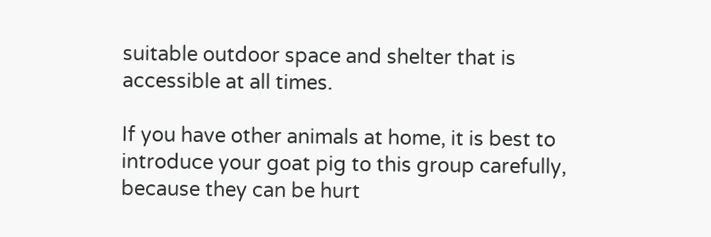suitable outdoor space and shelter that is accessible at all times.

If you have other animals at home, it is best to introduce your goat pig to this group carefully, because they can be hurt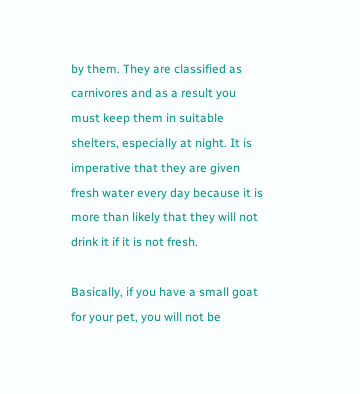by them. They are classified as carnivores and as a result you must keep them in suitable shelters, especially at night. It is imperative that they are given fresh water every day because it is more than likely that they will not drink it if it is not fresh.

Basically, if you have a small goat for your pet, you will not be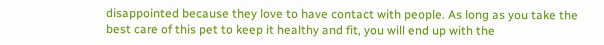disappointed because they love to have contact with people. As long as you take the best care of this pet to keep it healthy and fit, you will end up with the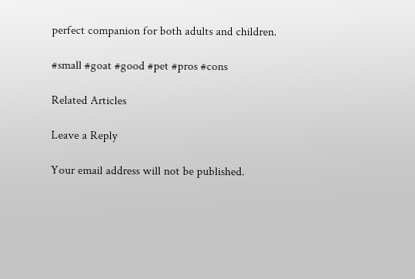perfect companion for both adults and children.

#small #goat #good #pet #pros #cons

Related Articles

Leave a Reply

Your email address will not be published.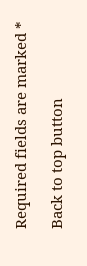Required fields are marked *

Back to top button